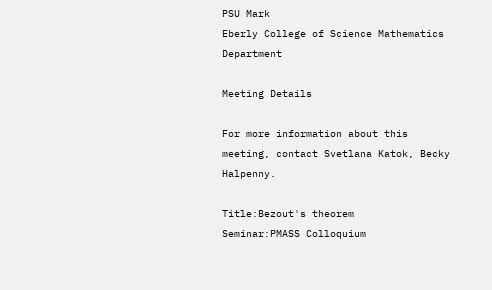PSU Mark
Eberly College of Science Mathematics Department

Meeting Details

For more information about this meeting, contact Svetlana Katok, Becky Halpenny.

Title:Bezout's theorem
Seminar:PMASS Colloquium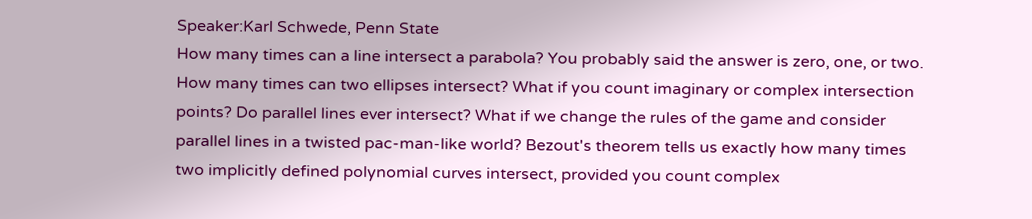Speaker:Karl Schwede, Penn State
How many times can a line intersect a parabola? You probably said the answer is zero, one, or two. How many times can two ellipses intersect? What if you count imaginary or complex intersection points? Do parallel lines ever intersect? What if we change the rules of the game and consider parallel lines in a twisted pac-man-like world? Bezout's theorem tells us exactly how many times two implicitly defined polynomial curves intersect, provided you count complex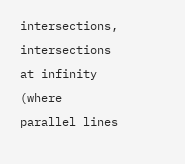intersections, intersections at infinity (where parallel lines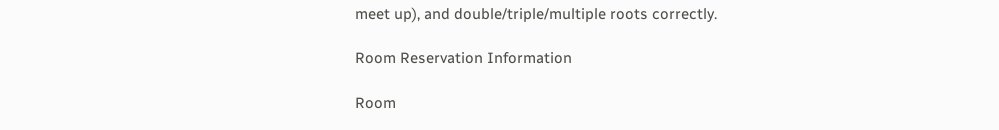meet up), and double/triple/multiple roots correctly.

Room Reservation Information

Room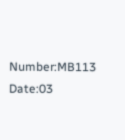Number:MB113
Date:03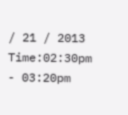/ 21 / 2013
Time:02:30pm - 03:20pm